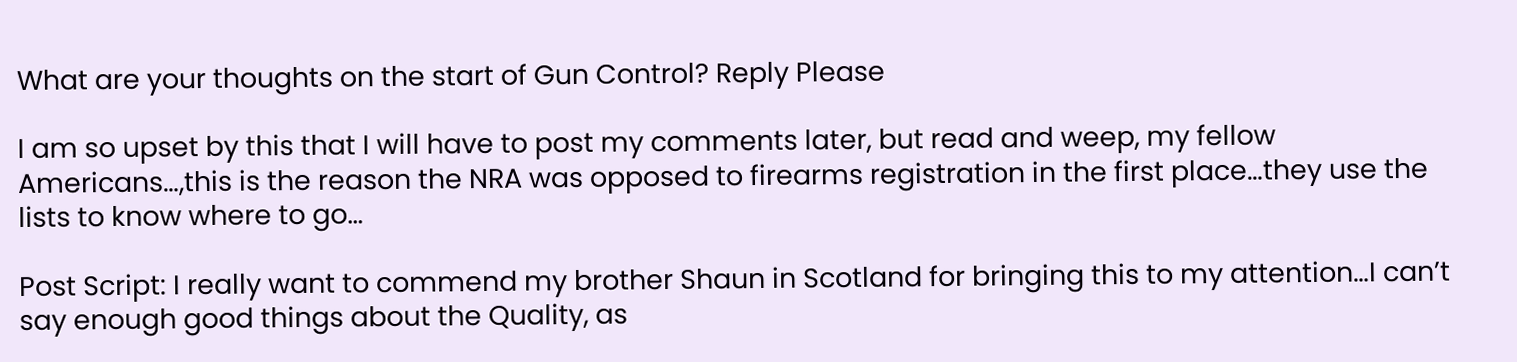What are your thoughts on the start of Gun Control? Reply Please

I am so upset by this that I will have to post my comments later, but read and weep, my fellow Americans…,this is the reason the NRA was opposed to firearms registration in the first place…they use the lists to know where to go…

Post Script: I really want to commend my brother Shaun in Scotland for bringing this to my attention…I can’t say enough good things about the Quality, as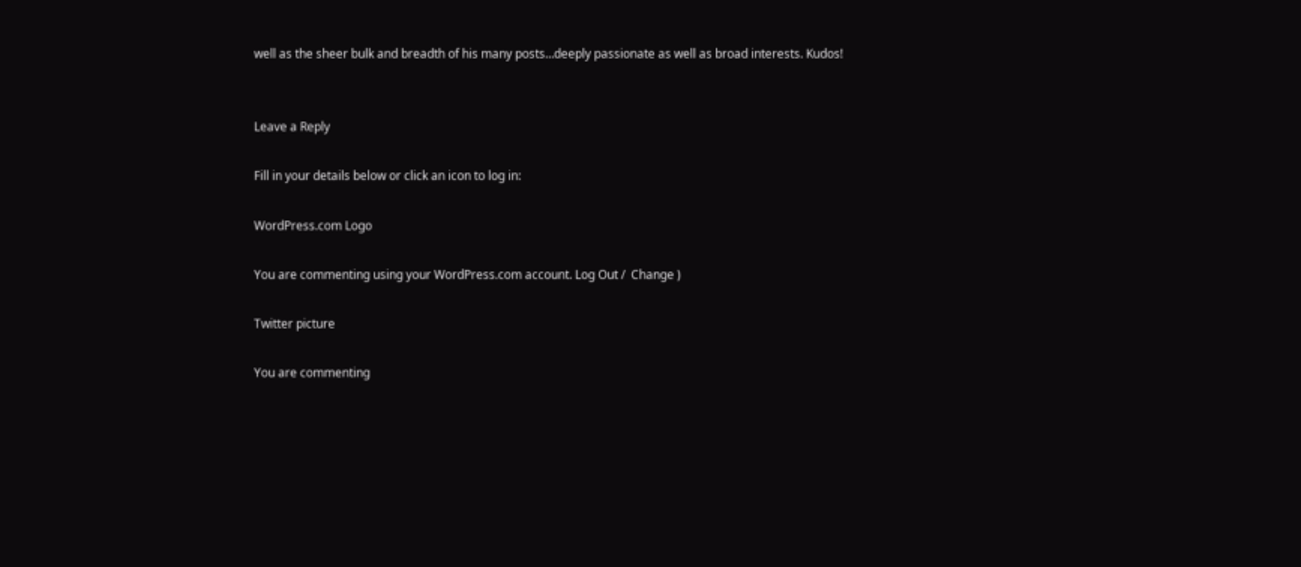well as the sheer bulk and breadth of his many posts…deeply passionate as well as broad interests. Kudos!


Leave a Reply

Fill in your details below or click an icon to log in:

WordPress.com Logo

You are commenting using your WordPress.com account. Log Out /  Change )

Twitter picture

You are commenting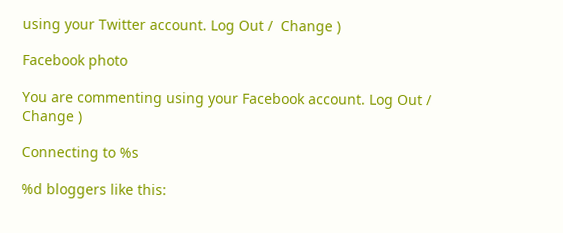using your Twitter account. Log Out /  Change )

Facebook photo

You are commenting using your Facebook account. Log Out /  Change )

Connecting to %s

%d bloggers like this: